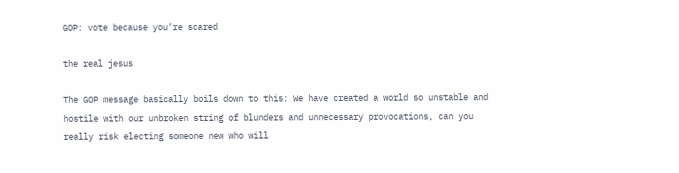GOP: vote because you’re scared

the real jesus

The GOP message basically boils down to this: We have created a world so unstable and hostile with our unbroken string of blunders and unnecessary provocations, can you really risk electing someone new who will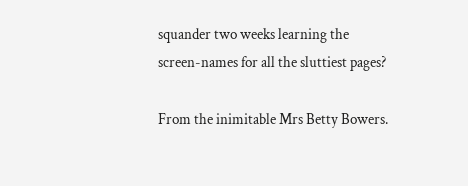squander two weeks learning the screen-names for all the sluttiest pages?

From the inimitable Mrs Betty Bowers.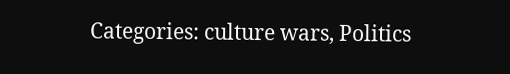Categories: culture wars, Politics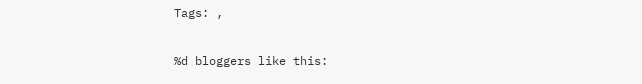Tags: ,

%d bloggers like this: